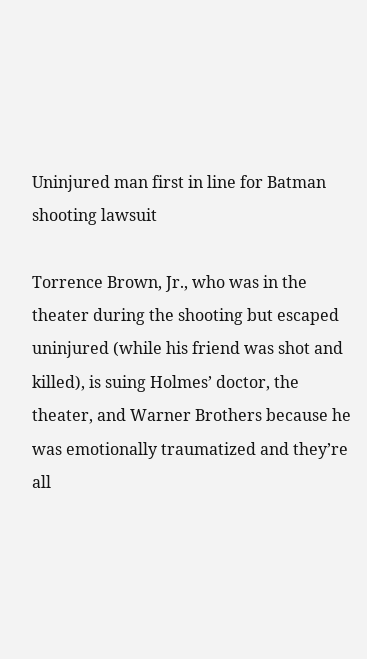Uninjured man first in line for Batman shooting lawsuit

Torrence Brown, Jr., who was in the theater during the shooting but escaped uninjured (while his friend was shot and killed), is suing Holmes’ doctor, the theater, and Warner Brothers because he was emotionally traumatized and they’re all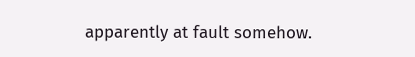apparently at fault somehow.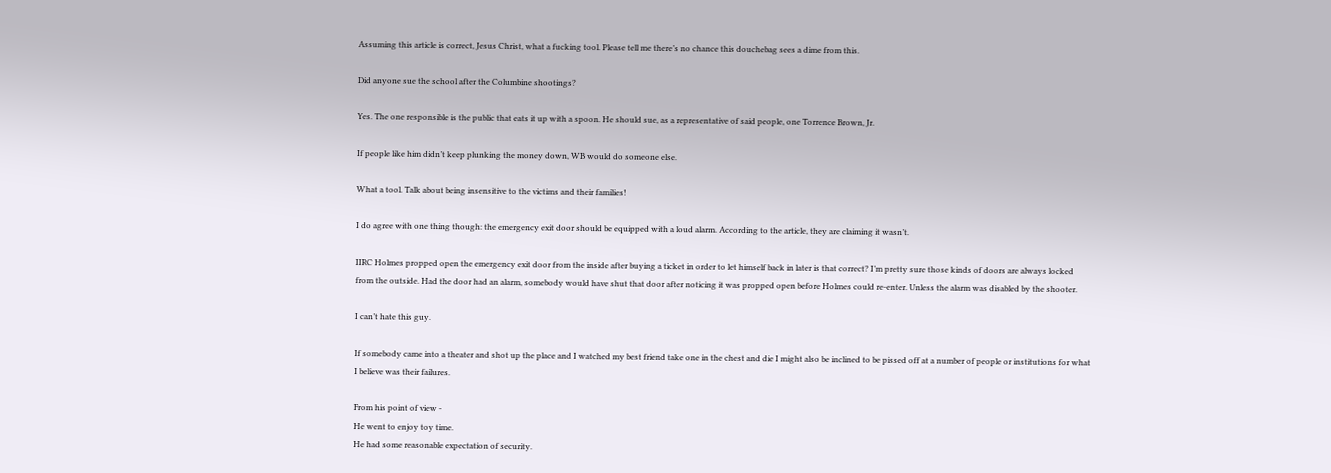Assuming this article is correct, Jesus Christ, what a fucking tool. Please tell me there’s no chance this douchebag sees a dime from this.

Did anyone sue the school after the Columbine shootings?

Yes. The one responsible is the public that eats it up with a spoon. He should sue, as a representative of said people, one Torrence Brown, Jr.

If people like him didn’t keep plunking the money down, WB would do someone else.

What a tool. Talk about being insensitive to the victims and their families!

I do agree with one thing though: the emergency exit door should be equipped with a loud alarm. According to the article, they are claiming it wasn’t.

IIRC Holmes propped open the emergency exit door from the inside after buying a ticket in order to let himself back in later is that correct? I’m pretty sure those kinds of doors are always locked from the outside. Had the door had an alarm, somebody would have shut that door after noticing it was propped open before Holmes could re-enter. Unless the alarm was disabled by the shooter.

I can’t hate this guy.

If somebody came into a theater and shot up the place and I watched my best friend take one in the chest and die I might also be inclined to be pissed off at a number of people or institutions for what I believe was their failures.

From his point of view -
He went to enjoy toy time.
He had some reasonable expectation of security.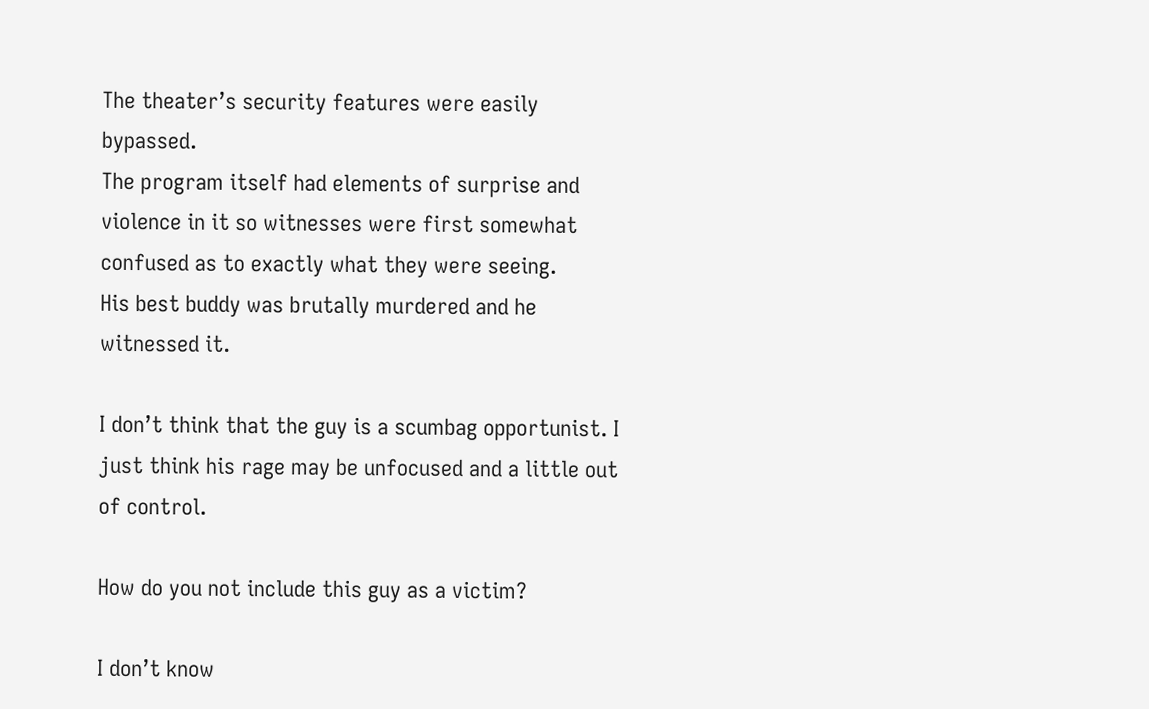The theater’s security features were easily bypassed.
The program itself had elements of surprise and violence in it so witnesses were first somewhat confused as to exactly what they were seeing.
His best buddy was brutally murdered and he witnessed it.

I don’t think that the guy is a scumbag opportunist. I just think his rage may be unfocused and a little out of control.

How do you not include this guy as a victim?

I don’t know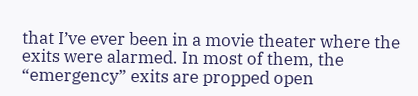that I’ve ever been in a movie theater where the exits were alarmed. In most of them, the “emergency” exits are propped open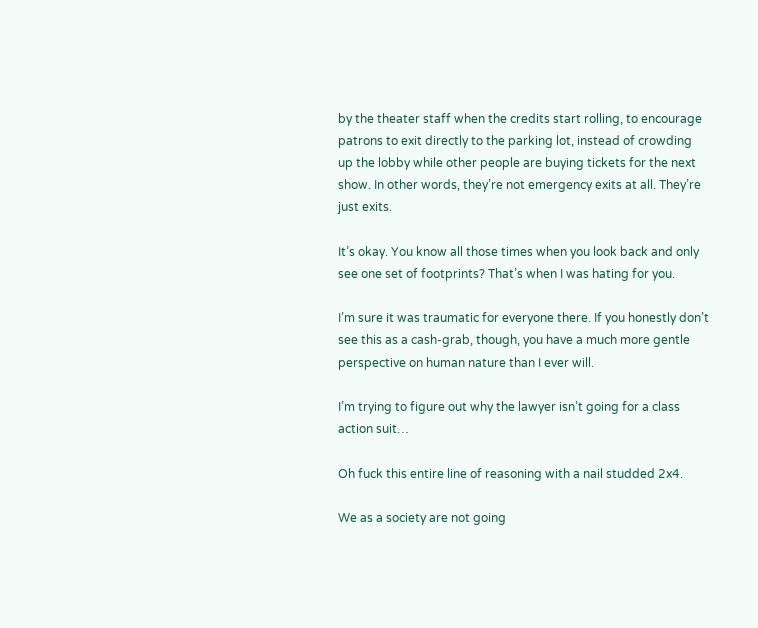by the theater staff when the credits start rolling, to encourage patrons to exit directly to the parking lot, instead of crowding up the lobby while other people are buying tickets for the next show. In other words, they’re not emergency exits at all. They’re just exits.

It’s okay. You know all those times when you look back and only see one set of footprints? That’s when I was hating for you.

I’m sure it was traumatic for everyone there. If you honestly don’t see this as a cash-grab, though, you have a much more gentle perspective on human nature than I ever will.

I’m trying to figure out why the lawyer isn’t going for a class action suit…

Oh fuck this entire line of reasoning with a nail studded 2x4.

We as a society are not going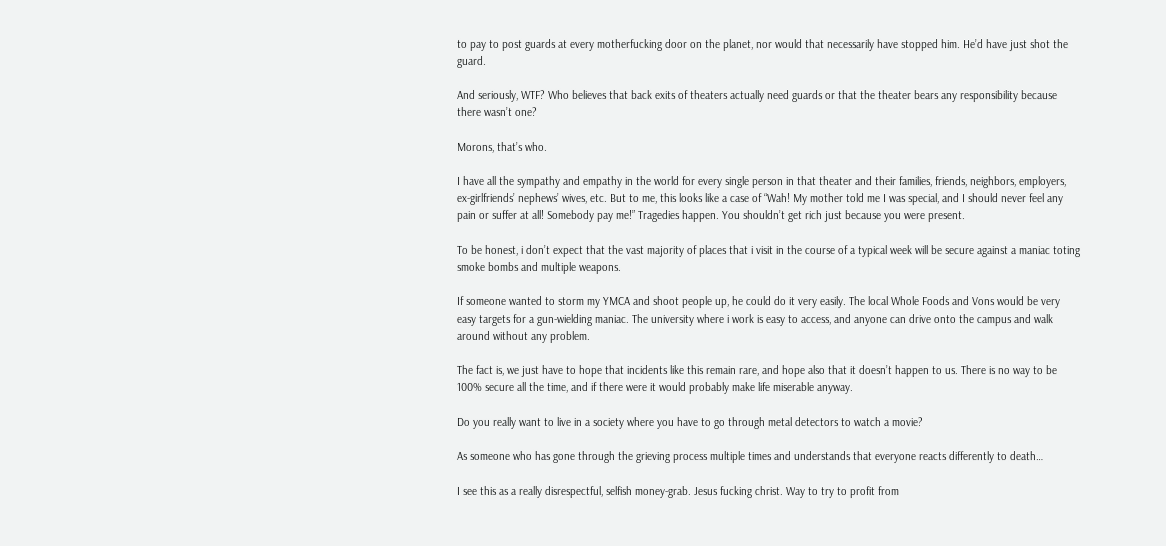to pay to post guards at every motherfucking door on the planet, nor would that necessarily have stopped him. He’d have just shot the guard.

And seriously, WTF? Who believes that back exits of theaters actually need guards or that the theater bears any responsibility because there wasn’t one?

Morons, that’s who.

I have all the sympathy and empathy in the world for every single person in that theater and their families, friends, neighbors, employers, ex-girlfriends’ nephews’ wives, etc. But to me, this looks like a case of “Wah! My mother told me I was special, and I should never feel any pain or suffer at all! Somebody pay me!” Tragedies happen. You shouldn’t get rich just because you were present.

To be honest, i don’t expect that the vast majority of places that i visit in the course of a typical week will be secure against a maniac toting smoke bombs and multiple weapons.

If someone wanted to storm my YMCA and shoot people up, he could do it very easily. The local Whole Foods and Vons would be very easy targets for a gun-wielding maniac. The university where i work is easy to access, and anyone can drive onto the campus and walk around without any problem.

The fact is, we just have to hope that incidents like this remain rare, and hope also that it doesn’t happen to us. There is no way to be 100% secure all the time, and if there were it would probably make life miserable anyway.

Do you really want to live in a society where you have to go through metal detectors to watch a movie?

As someone who has gone through the grieving process multiple times and understands that everyone reacts differently to death…

I see this as a really disrespectful, selfish money-grab. Jesus fucking christ. Way to try to profit from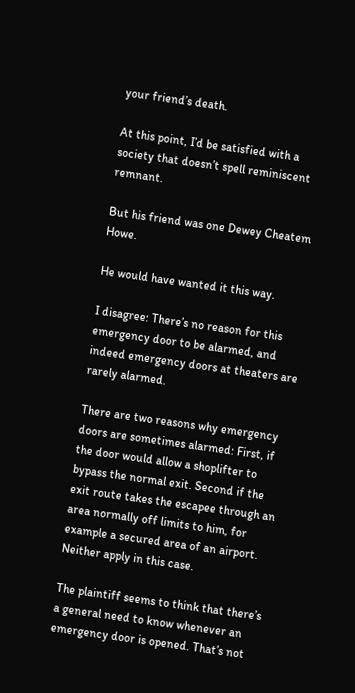your friend’s death.

At this point, I’d be satisfied with a society that doesn’t spell reminiscent remnant.

But his friend was one Dewey Cheatem Howe.

He would have wanted it this way.

I disagree: There’s no reason for this emergency door to be alarmed, and indeed emergency doors at theaters are rarely alarmed.

There are two reasons why emergency doors are sometimes alarmed: First, if the door would allow a shoplifter to bypass the normal exit. Second if the exit route takes the escapee through an area normally off limits to him, for example a secured area of an airport. Neither apply in this case.

The plaintiff seems to think that there’s a general need to know whenever an emergency door is opened. That’s not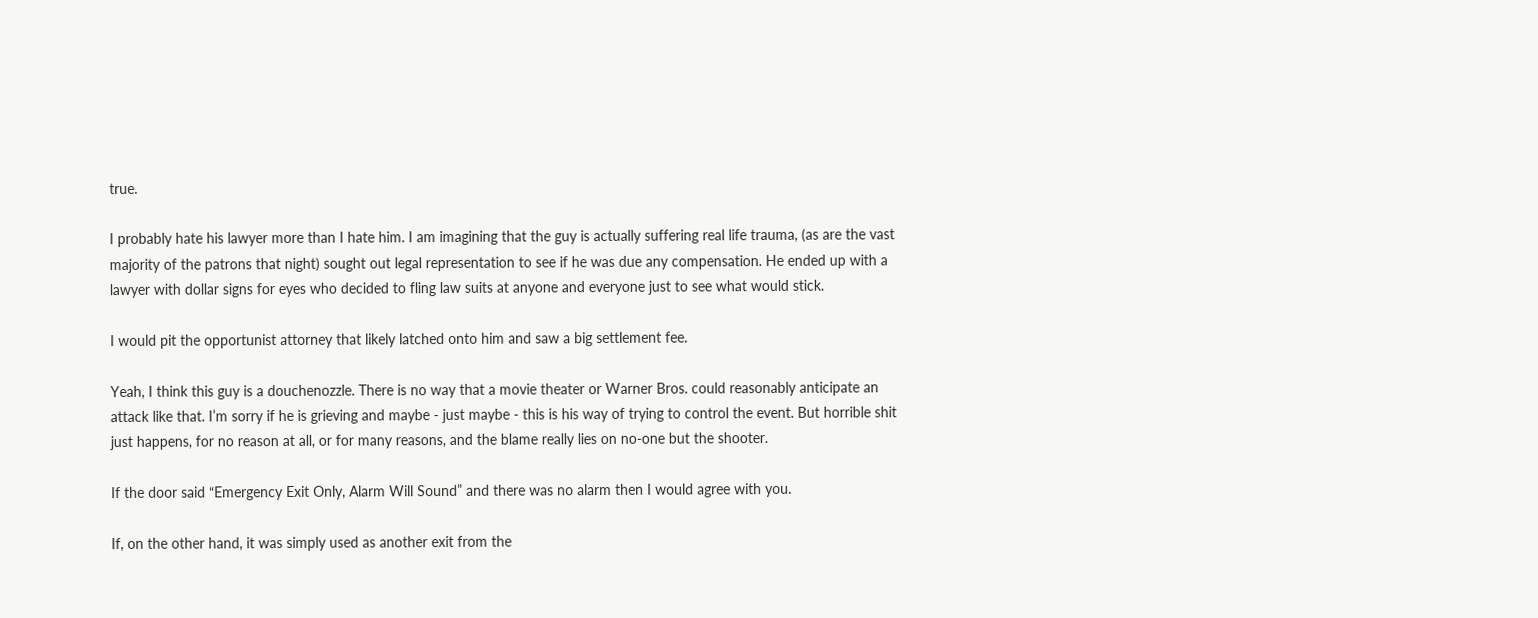true.

I probably hate his lawyer more than I hate him. I am imagining that the guy is actually suffering real life trauma, (as are the vast majority of the patrons that night) sought out legal representation to see if he was due any compensation. He ended up with a lawyer with dollar signs for eyes who decided to fling law suits at anyone and everyone just to see what would stick.

I would pit the opportunist attorney that likely latched onto him and saw a big settlement fee.

Yeah, I think this guy is a douchenozzle. There is no way that a movie theater or Warner Bros. could reasonably anticipate an attack like that. I’m sorry if he is grieving and maybe - just maybe - this is his way of trying to control the event. But horrible shit just happens, for no reason at all, or for many reasons, and the blame really lies on no-one but the shooter.

If the door said “Emergency Exit Only, Alarm Will Sound” and there was no alarm then I would agree with you.

If, on the other hand, it was simply used as another exit from the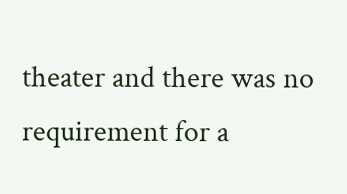theater and there was no requirement for a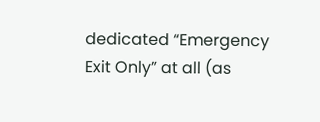dedicated “Emergency Exit Only” at all (as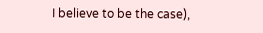I believe to be the case),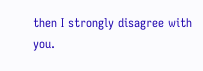then I strongly disagree with you.